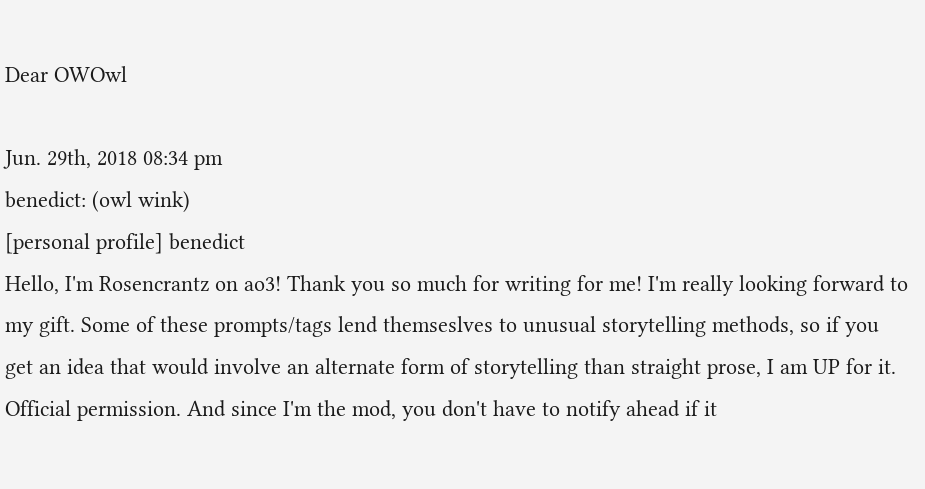Dear OWOwl

Jun. 29th, 2018 08:34 pm
benedict: (owl wink)
[personal profile] benedict
Hello, I'm Rosencrantz on ao3! Thank you so much for writing for me! I'm really looking forward to my gift. Some of these prompts/tags lend themseslves to unusual storytelling methods, so if you get an idea that would involve an alternate form of storytelling than straight prose, I am UP for it. Official permission. And since I'm the mod, you don't have to notify ahead if it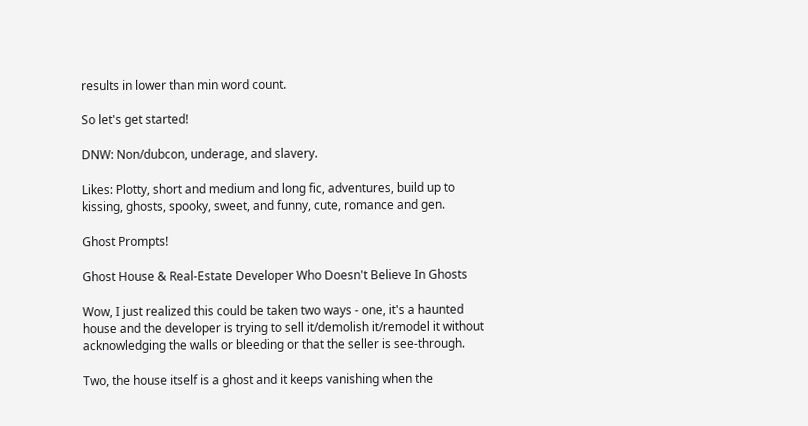results in lower than min word count.

So let's get started!

DNW: Non/dubcon, underage, and slavery.

Likes: Plotty, short and medium and long fic, adventures, build up to kissing, ghosts, spooky, sweet, and funny, cute, romance and gen.

Ghost Prompts!

Ghost House & Real-Estate Developer Who Doesn't Believe In Ghosts

Wow, I just realized this could be taken two ways - one, it's a haunted house and the developer is trying to sell it/demolish it/remodel it without acknowledging the walls or bleeding or that the seller is see-through.

Two, the house itself is a ghost and it keeps vanishing when the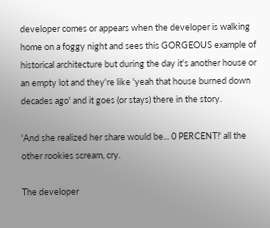developer comes or appears when the developer is walking home on a foggy night and sees this GORGEOUS example of historical architecture but during the day it's another house or an empty lot and they're like 'yeah that house burned down decades ago' and it goes (or stays) there in the story.

'And she realized her share would be... 0 PERCENT!' all the other rookies scream, cry.

The developer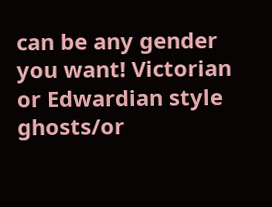can be any gender you want! Victorian or Edwardian style ghosts/or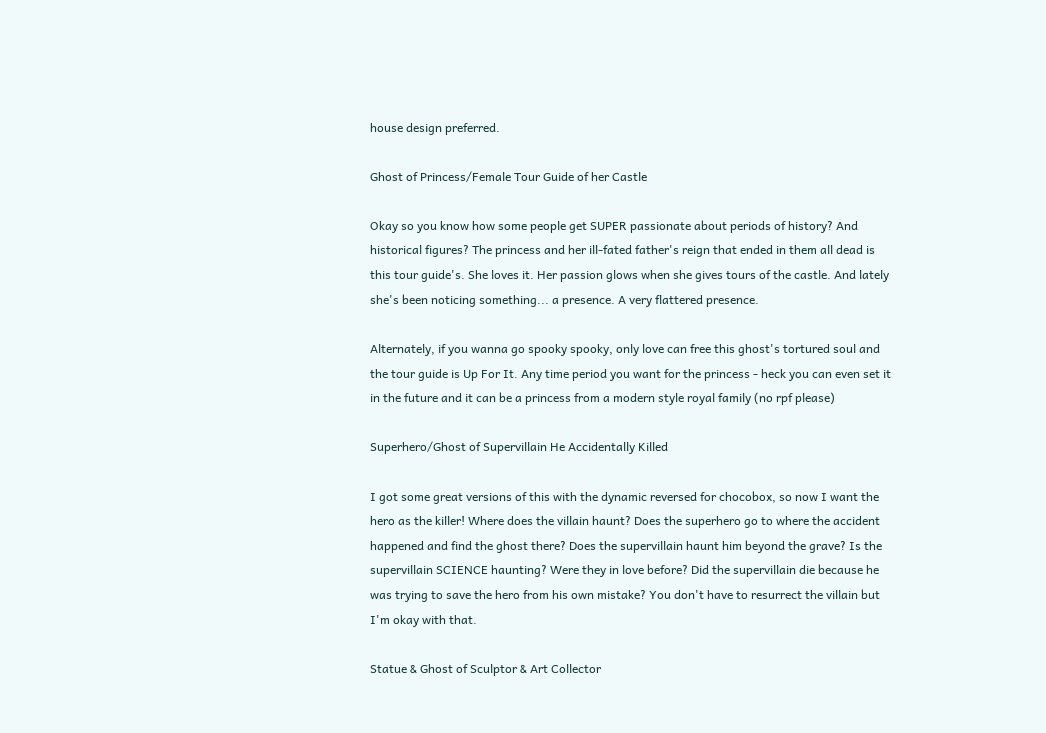house design preferred.

Ghost of Princess/Female Tour Guide of her Castle

Okay so you know how some people get SUPER passionate about periods of history? And historical figures? The princess and her ill-fated father's reign that ended in them all dead is this tour guide's. She loves it. Her passion glows when she gives tours of the castle. And lately she's been noticing something... a presence. A very flattered presence.

Alternately, if you wanna go spooky spooky, only love can free this ghost's tortured soul and the tour guide is Up For It. Any time period you want for the princess - heck you can even set it in the future and it can be a princess from a modern style royal family (no rpf please)

Superhero/Ghost of Supervillain He Accidentally Killed

I got some great versions of this with the dynamic reversed for chocobox, so now I want the hero as the killer! Where does the villain haunt? Does the superhero go to where the accident happened and find the ghost there? Does the supervillain haunt him beyond the grave? Is the supervillain SCIENCE haunting? Were they in love before? Did the supervillain die because he was trying to save the hero from his own mistake? You don't have to resurrect the villain but I'm okay with that.

Statue & Ghost of Sculptor & Art Collector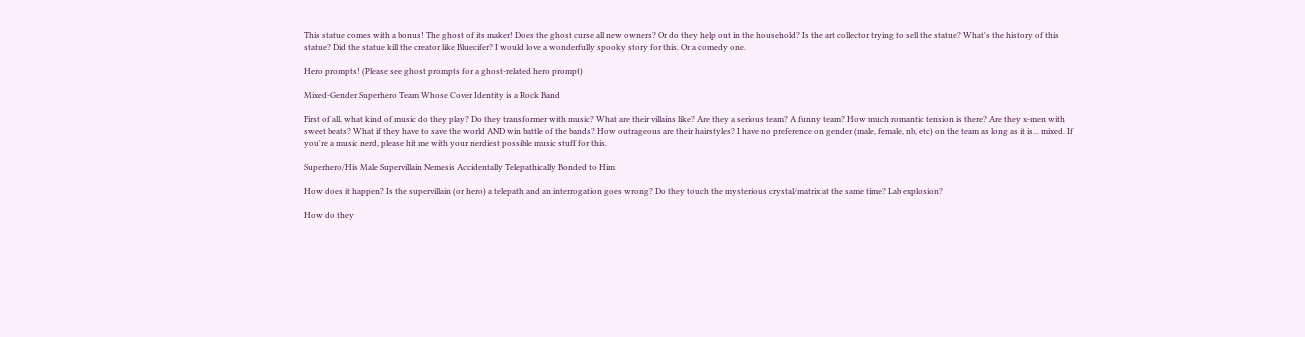This statue comes with a bonus! The ghost of its maker! Does the ghost curse all new owners? Or do they help out in the household? Is the art collector trying to sell the statue? What's the history of this statue? Did the statue kill the creator like Bluecifer? I would love a wonderfully spooky story for this. Or a comedy one.

Hero prompts! (Please see ghost prompts for a ghost-related hero prompt)

Mixed-Gender Superhero Team Whose Cover Identity is a Rock Band

First of all, what kind of music do they play? Do they transformer with music? What are their villains like? Are they a serious team? A funny team? How much romantic tension is there? Are they x-men with sweet beats? What if they have to save the world AND win battle of the bands? How outrageous are their hairstyles? I have no preference on gender (male, female, nb, etc) on the team as long as it is... mixed. If you're a music nerd, please hit me with your nerdiest possible music stuff for this.

Superhero/His Male Supervillain Nemesis Accidentally Telepathically Bonded to Him

How does it happen? Is the supervillain (or hero) a telepath and an interrogation goes wrong? Do they touch the mysterious crystal/matrix at the same time? Lab explosion?

How do they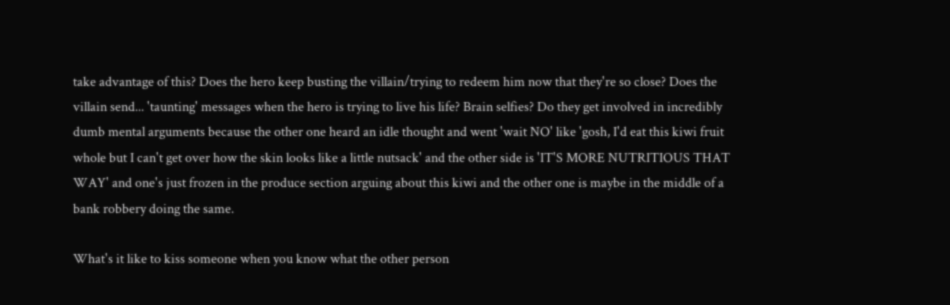take advantage of this? Does the hero keep busting the villain/trying to redeem him now that they're so close? Does the villain send... 'taunting' messages when the hero is trying to live his life? Brain selfies? Do they get involved in incredibly dumb mental arguments because the other one heard an idle thought and went 'wait NO' like 'gosh, I'd eat this kiwi fruit whole but I can't get over how the skin looks like a little nutsack' and the other side is 'IT'S MORE NUTRITIOUS THAT WAY' and one's just frozen in the produce section arguing about this kiwi and the other one is maybe in the middle of a bank robbery doing the same.

What's it like to kiss someone when you know what the other person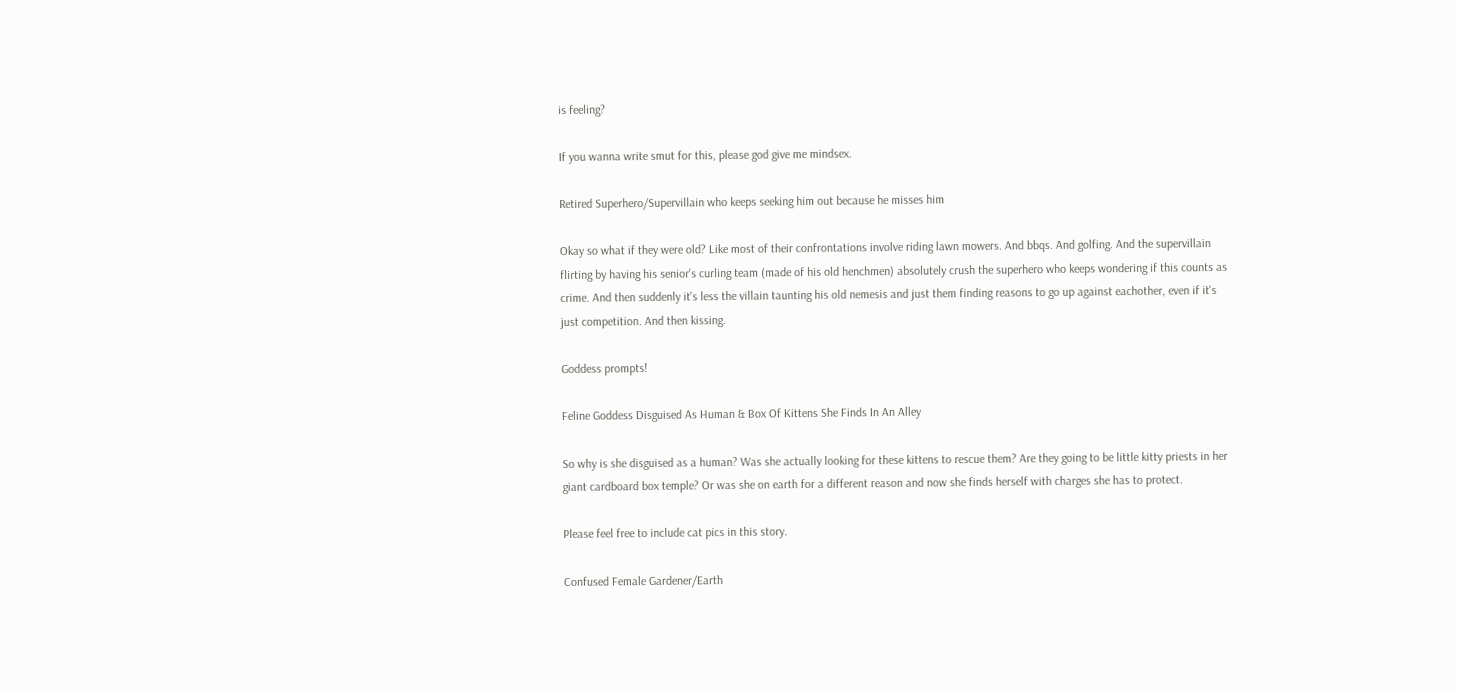is feeling?

If you wanna write smut for this, please god give me mindsex.

Retired Superhero/Supervillain who keeps seeking him out because he misses him

Okay so what if they were old? Like most of their confrontations involve riding lawn mowers. And bbqs. And golfing. And the supervillain flirting by having his senior's curling team (made of his old henchmen) absolutely crush the superhero who keeps wondering if this counts as crime. And then suddenly it's less the villain taunting his old nemesis and just them finding reasons to go up against eachother, even if it's just competition. And then kissing.

Goddess prompts!

Feline Goddess Disguised As Human & Box Of Kittens She Finds In An Alley

So why is she disguised as a human? Was she actually looking for these kittens to rescue them? Are they going to be little kitty priests in her giant cardboard box temple? Or was she on earth for a different reason and now she finds herself with charges she has to protect.

Please feel free to include cat pics in this story.

Confused Female Gardener/Earth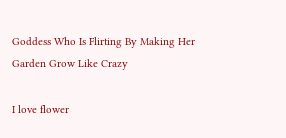Goddess Who Is Flirting By Making Her Garden Grow Like Crazy

I love flower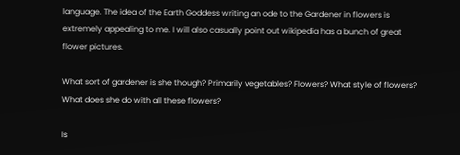language. The idea of the Earth Goddess writing an ode to the Gardener in flowers is extremely appealing to me. I will also casually point out wikipedia has a bunch of great flower pictures.

What sort of gardener is she though? Primarily vegetables? Flowers? What style of flowers? What does she do with all these flowers?

Is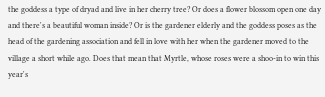the goddess a type of dryad and live in her cherry tree? Or does a flower blossom open one day and there's a beautiful woman inside? Or is the gardener elderly and the goddess poses as the head of the gardening association and fell in love with her when the gardener moved to the village a short while ago. Does that mean that Myrtle, whose roses were a shoo-in to win this year's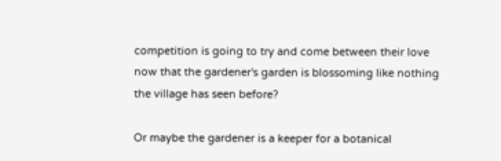competition is going to try and come between their love now that the gardener's garden is blossoming like nothing the village has seen before?

Or maybe the gardener is a keeper for a botanical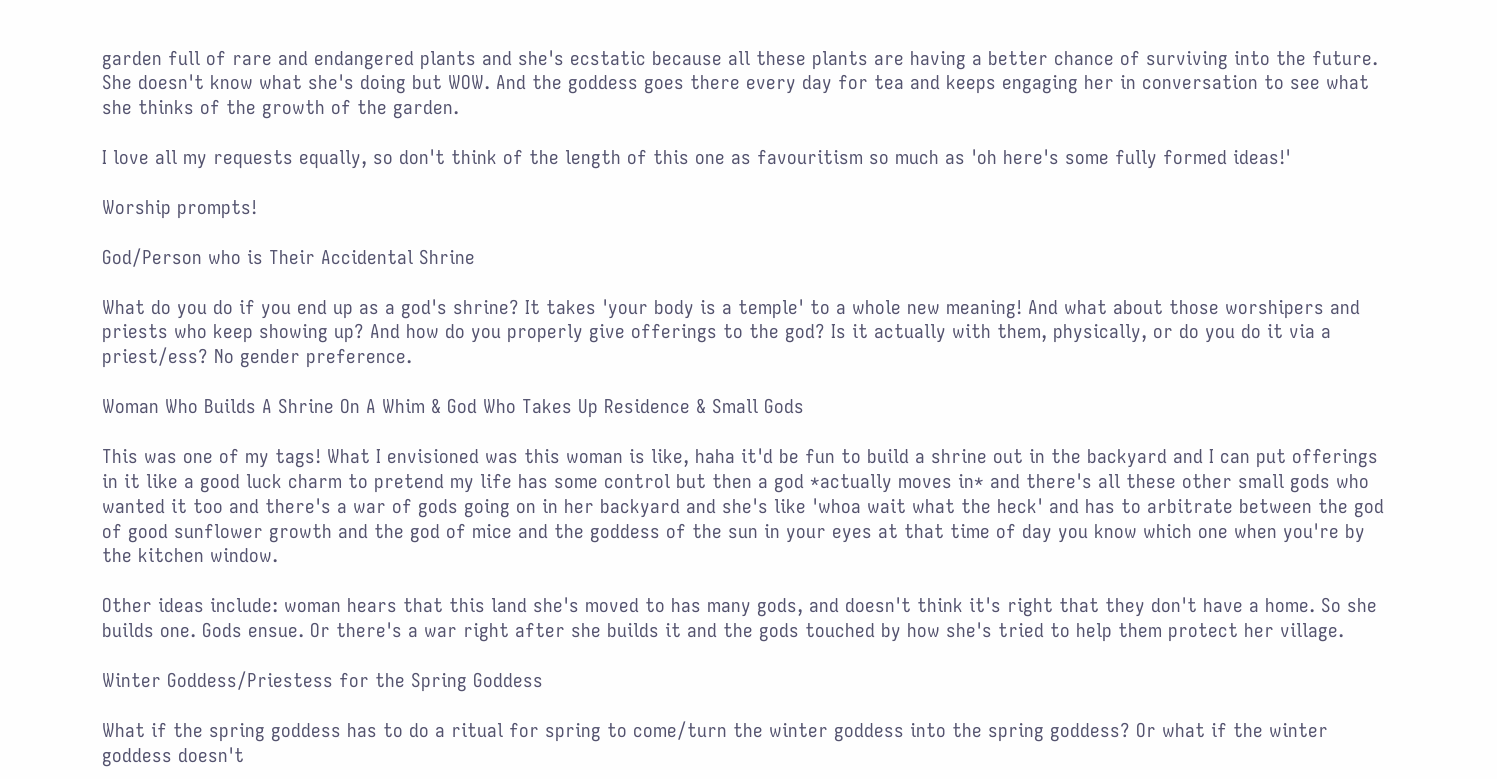garden full of rare and endangered plants and she's ecstatic because all these plants are having a better chance of surviving into the future. She doesn't know what she's doing but WOW. And the goddess goes there every day for tea and keeps engaging her in conversation to see what she thinks of the growth of the garden.

I love all my requests equally, so don't think of the length of this one as favouritism so much as 'oh here's some fully formed ideas!'

Worship prompts!

God/Person who is Their Accidental Shrine

What do you do if you end up as a god's shrine? It takes 'your body is a temple' to a whole new meaning! And what about those worshipers and priests who keep showing up? And how do you properly give offerings to the god? Is it actually with them, physically, or do you do it via a priest/ess? No gender preference.

Woman Who Builds A Shrine On A Whim & God Who Takes Up Residence & Small Gods

This was one of my tags! What I envisioned was this woman is like, haha it'd be fun to build a shrine out in the backyard and I can put offerings in it like a good luck charm to pretend my life has some control but then a god *actually moves in* and there's all these other small gods who wanted it too and there's a war of gods going on in her backyard and she's like 'whoa wait what the heck' and has to arbitrate between the god of good sunflower growth and the god of mice and the goddess of the sun in your eyes at that time of day you know which one when you're by the kitchen window.

Other ideas include: woman hears that this land she's moved to has many gods, and doesn't think it's right that they don't have a home. So she builds one. Gods ensue. Or there's a war right after she builds it and the gods touched by how she's tried to help them protect her village.

Winter Goddess/Priestess for the Spring Goddess

What if the spring goddess has to do a ritual for spring to come/turn the winter goddess into the spring goddess? Or what if the winter goddess doesn't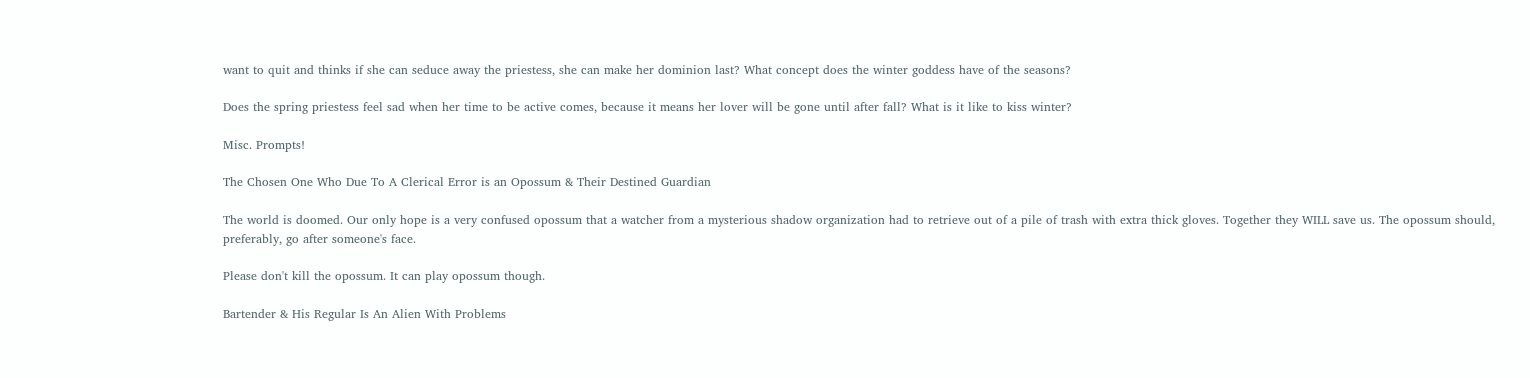want to quit and thinks if she can seduce away the priestess, she can make her dominion last? What concept does the winter goddess have of the seasons?

Does the spring priestess feel sad when her time to be active comes, because it means her lover will be gone until after fall? What is it like to kiss winter?

Misc. Prompts!

The Chosen One Who Due To A Clerical Error is an Opossum & Their Destined Guardian

The world is doomed. Our only hope is a very confused opossum that a watcher from a mysterious shadow organization had to retrieve out of a pile of trash with extra thick gloves. Together they WILL save us. The opossum should, preferably, go after someone's face.

Please don't kill the opossum. It can play opossum though.

Bartender & His Regular Is An Alien With Problems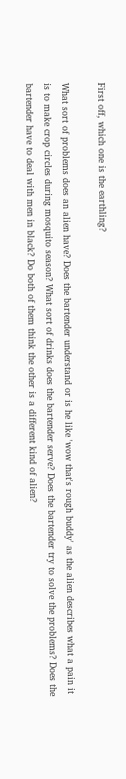First off, which one is the earthling?

What sort of problems does an alien have? Does the bartender understand or is he like 'wow that's rough buddy' as the alien describes what a pain it is to make crop circles during mosquito season? What sort of drinks does the bartender serve? Does the bartender try to solve the problems? Does the bartender have to deal with men in black? Do both of them think the other is a different kind of alien?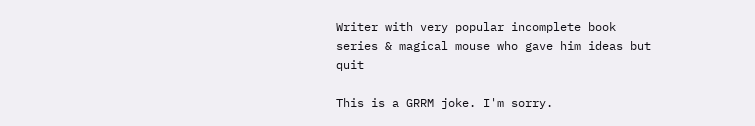Writer with very popular incomplete book series & magical mouse who gave him ideas but quit

This is a GRRM joke. I'm sorry.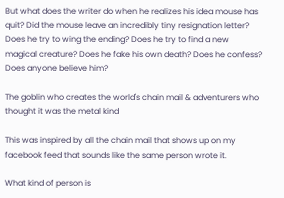But what does the writer do when he realizes his idea mouse has quit? Did the mouse leave an incredibly tiny resignation letter? Does he try to wing the ending? Does he try to find a new magical creature? Does he fake his own death? Does he confess? Does anyone believe him?

The goblin who creates the world's chain mail & adventurers who thought it was the metal kind

This was inspired by all the chain mail that shows up on my facebook feed that sounds like the same person wrote it.

What kind of person is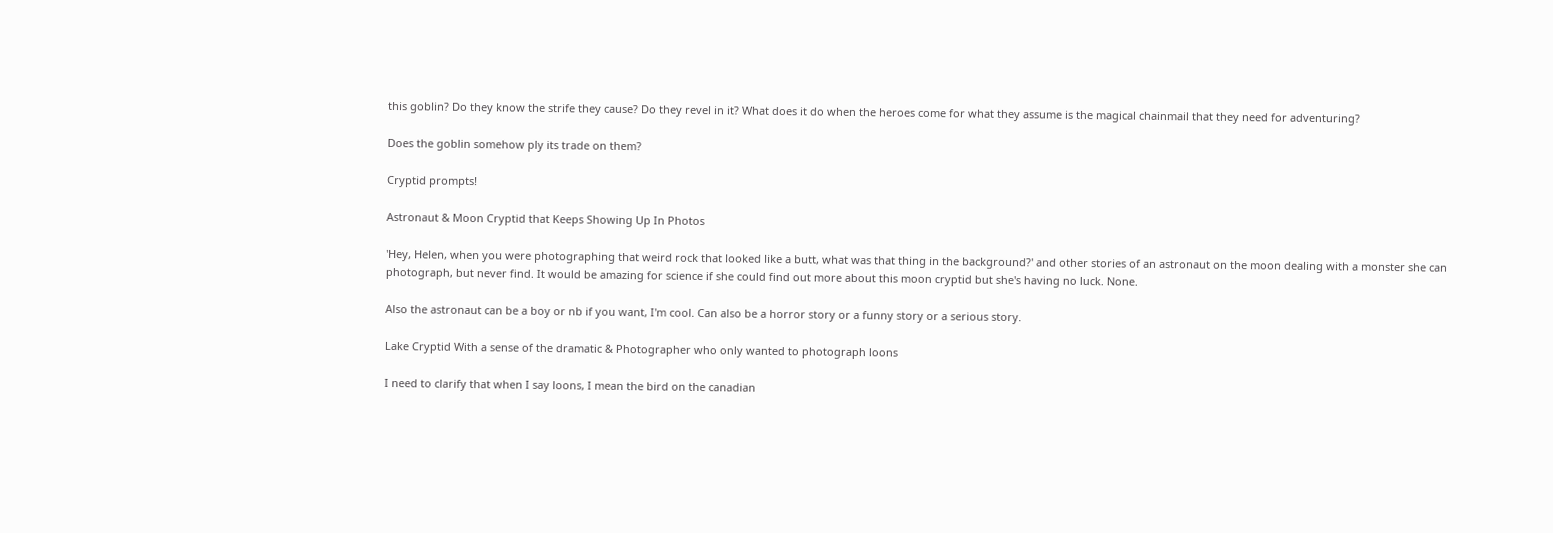this goblin? Do they know the strife they cause? Do they revel in it? What does it do when the heroes come for what they assume is the magical chainmail that they need for adventuring?

Does the goblin somehow ply its trade on them?

Cryptid prompts!

Astronaut & Moon Cryptid that Keeps Showing Up In Photos

'Hey, Helen, when you were photographing that weird rock that looked like a butt, what was that thing in the background?' and other stories of an astronaut on the moon dealing with a monster she can photograph, but never find. It would be amazing for science if she could find out more about this moon cryptid but she's having no luck. None.

Also the astronaut can be a boy or nb if you want, I'm cool. Can also be a horror story or a funny story or a serious story.

Lake Cryptid With a sense of the dramatic & Photographer who only wanted to photograph loons

I need to clarify that when I say loons, I mean the bird on the canadian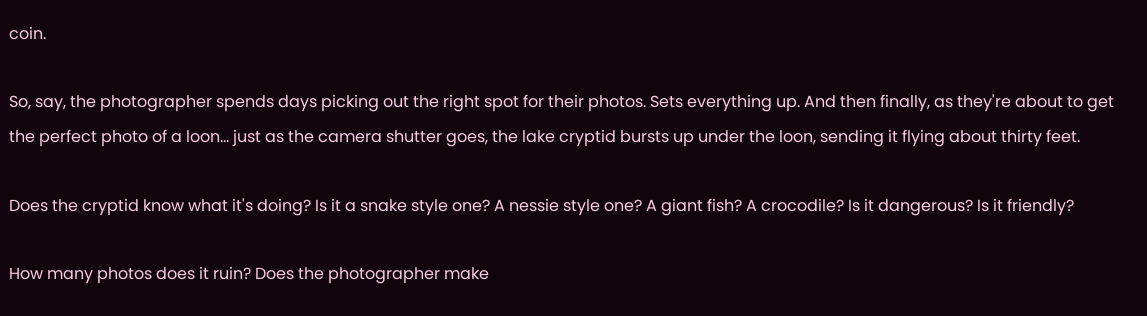coin.

So, say, the photographer spends days picking out the right spot for their photos. Sets everything up. And then finally, as they're about to get the perfect photo of a loon... just as the camera shutter goes, the lake cryptid bursts up under the loon, sending it flying about thirty feet.

Does the cryptid know what it's doing? Is it a snake style one? A nessie style one? A giant fish? A crocodile? Is it dangerous? Is it friendly?

How many photos does it ruin? Does the photographer make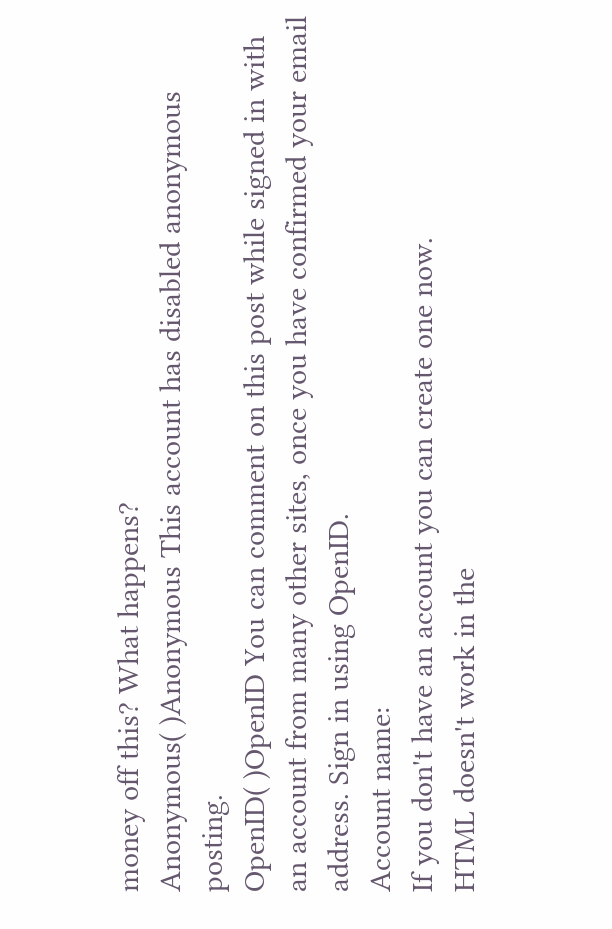money off this? What happens?
Anonymous( )Anonymous This account has disabled anonymous posting.
OpenID( )OpenID You can comment on this post while signed in with an account from many other sites, once you have confirmed your email address. Sign in using OpenID.
Account name:
If you don't have an account you can create one now.
HTML doesn't work in the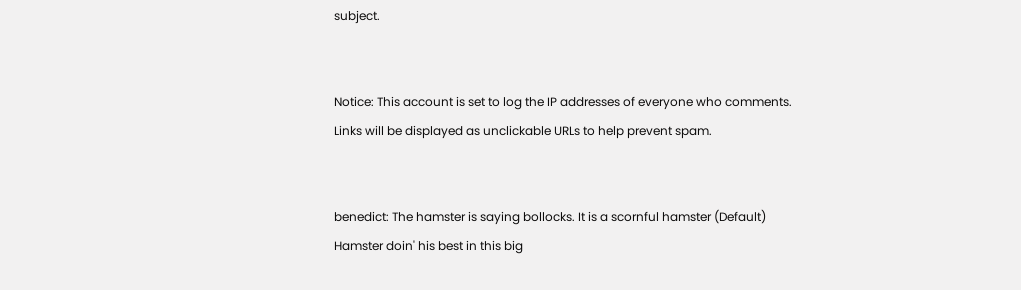subject.


Notice: This account is set to log the IP addresses of everyone who comments.
Links will be displayed as unclickable URLs to help prevent spam.


benedict: The hamster is saying bollocks. It is a scornful hamster (Default)
Hamster doin' his best in this big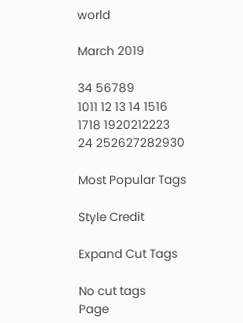world

March 2019

34 56789
1011 12 13 14 1516
1718 1920212223
24 252627282930

Most Popular Tags

Style Credit

Expand Cut Tags

No cut tags
Page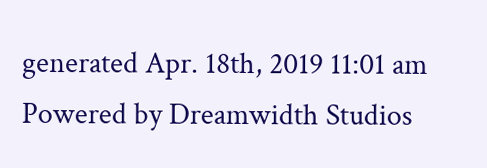generated Apr. 18th, 2019 11:01 am
Powered by Dreamwidth Studios